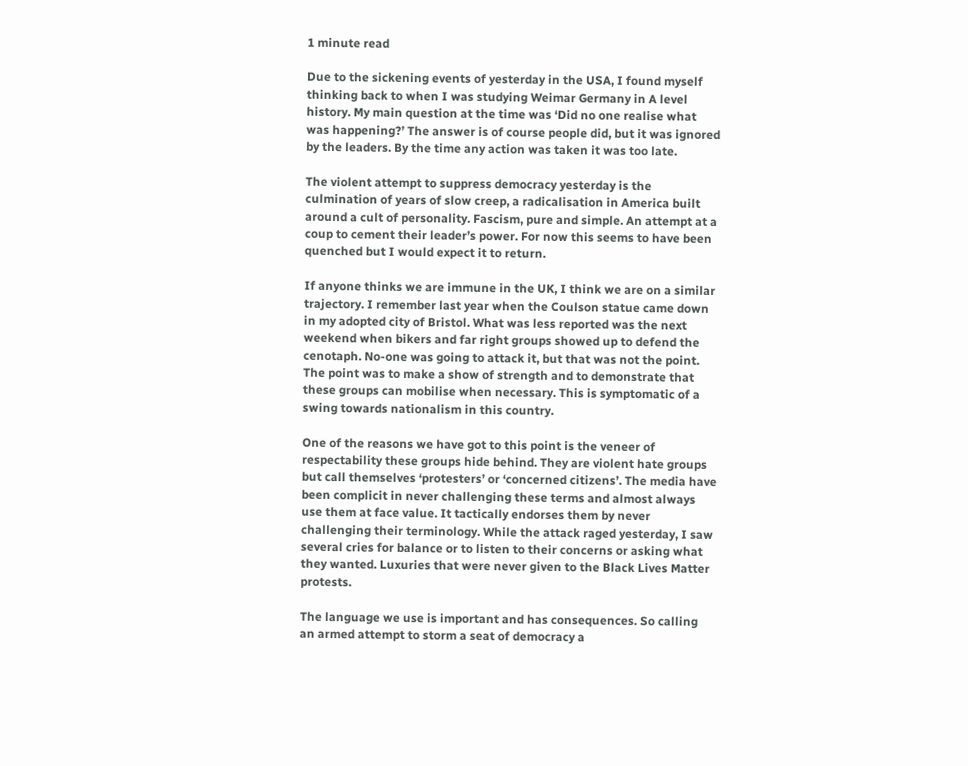1 minute read

Due to the sickening events of yesterday in the USA, I found myself thinking back to when I was studying Weimar Germany in A level history. My main question at the time was ‘Did no one realise what was happening?’ The answer is of course people did, but it was ignored by the leaders. By the time any action was taken it was too late.

The violent attempt to suppress democracy yesterday is the culmination of years of slow creep, a radicalisation in America built around a cult of personality. Fascism, pure and simple. An attempt at a coup to cement their leader’s power. For now this seems to have been quenched but I would expect it to return.

If anyone thinks we are immune in the UK, I think we are on a similar trajectory. I remember last year when the Coulson statue came down in my adopted city of Bristol. What was less reported was the next weekend when bikers and far right groups showed up to defend the cenotaph. No-one was going to attack it, but that was not the point. The point was to make a show of strength and to demonstrate that these groups can mobilise when necessary. This is symptomatic of a swing towards nationalism in this country.

One of the reasons we have got to this point is the veneer of respectability these groups hide behind. They are violent hate groups but call themselves ‘protesters’ or ‘concerned citizens’. The media have been complicit in never challenging these terms and almost always use them at face value. It tactically endorses them by never challenging their terminology. While the attack raged yesterday, I saw several cries for balance or to listen to their concerns or asking what they wanted. Luxuries that were never given to the Black Lives Matter protests.

The language we use is important and has consequences. So calling an armed attempt to storm a seat of democracy a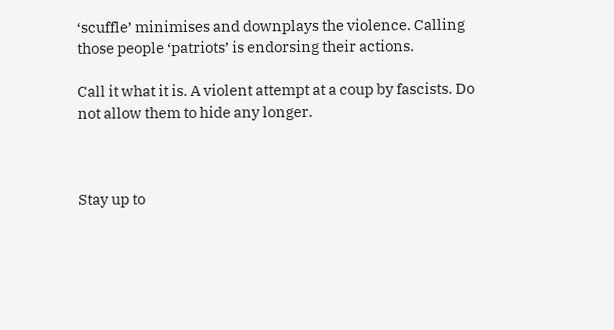‘scuffle’ minimises and downplays the violence. Calling those people ‘patriots’ is endorsing their actions.

Call it what it is. A violent attempt at a coup by fascists. Do not allow them to hide any longer.



Stay up to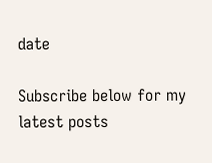date

Subscribe below for my latest posts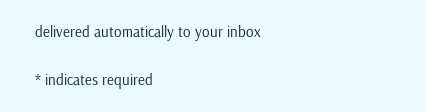delivered automatically to your inbox

* indicates required